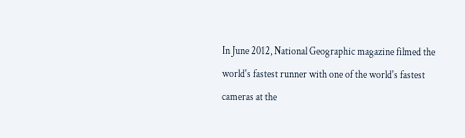In June 2012, National Geographic magazine filmed the world's fastest runner with one of the world's fastest cameras at the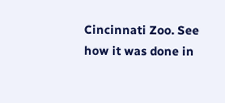Cincinnati Zoo. See how it was done in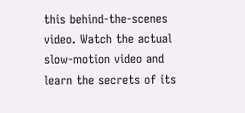this behind-the-scenes video. Watch the actual slow-motion video and learn the secrets of its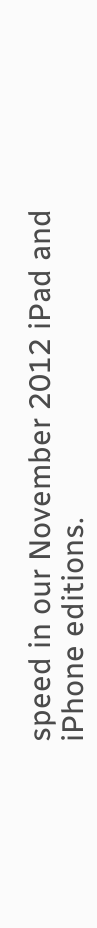speed in our November 2012 iPad and iPhone editions.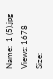Name:  1 (5).jpg
Views: 1678
Size: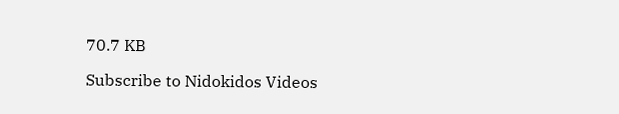70.7 KB

Subscribe to Nidokidos Videos